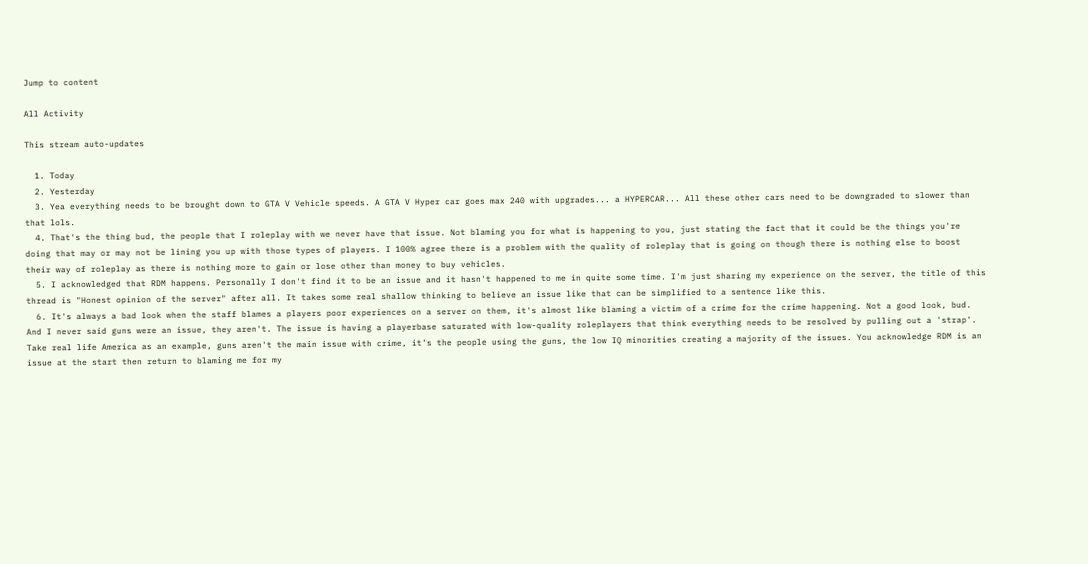Jump to content

All Activity

This stream auto-updates

  1. Today
  2. Yesterday
  3. Yea everything needs to be brought down to GTA V Vehicle speeds. A GTA V Hyper car goes max 240 with upgrades... a HYPERCAR... All these other cars need to be downgraded to slower than that lols.
  4. That's the thing bud, the people that I roleplay with we never have that issue. Not blaming you for what is happening to you, just stating the fact that it could be the things you're doing that may or may not be lining you up with those types of players. I 100% agree there is a problem with the quality of roleplay that is going on though there is nothing else to boost their way of roleplay as there is nothing more to gain or lose other than money to buy vehicles.
  5. I acknowledged that RDM happens. Personally I don't find it to be an issue and it hasn't happened to me in quite some time. I'm just sharing my experience on the server, the title of this thread is "Honest opinion of the server" after all. It takes some real shallow thinking to believe an issue like that can be simplified to a sentence like this.
  6. It's always a bad look when the staff blames a players poor experiences on a server on them, it's almost like blaming a victim of a crime for the crime happening. Not a good look, bud. And I never said guns were an issue, they aren't. The issue is having a playerbase saturated with low-quality roleplayers that think everything needs to be resolved by pulling out a 'strap'. Take real life America as an example, guns aren't the main issue with crime, it's the people using the guns, the low IQ minorities creating a majority of the issues. You acknowledge RDM is an issue at the start then return to blaming me for my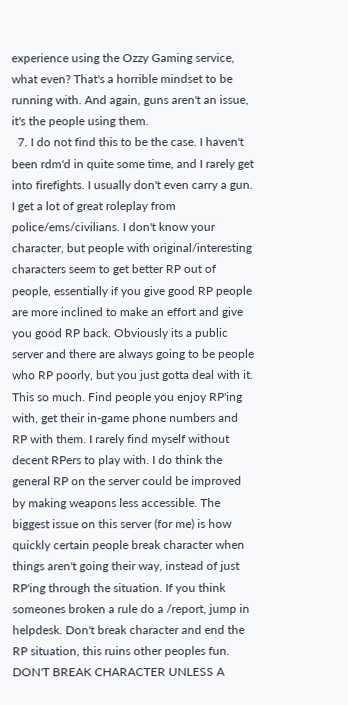experience using the Ozzy Gaming service, what even? That's a horrible mindset to be running with. And again, guns aren't an issue, it's the people using them.
  7. I do not find this to be the case. I haven't been rdm'd in quite some time, and I rarely get into firefights. I usually don't even carry a gun. I get a lot of great roleplay from police/ems/civilians. I don't know your character, but people with original/interesting characters seem to get better RP out of people, essentially if you give good RP people are more inclined to make an effort and give you good RP back. Obviously its a public server and there are always going to be people who RP poorly, but you just gotta deal with it. This so much. Find people you enjoy RP'ing with, get their in-game phone numbers and RP with them. I rarely find myself without decent RPers to play with. I do think the general RP on the server could be improved by making weapons less accessible. The biggest issue on this server (for me) is how quickly certain people break character when things aren't going their way, instead of just RP'ing through the situation. If you think someones broken a rule do a /report, jump in helpdesk. Don't break character and end the RP situation, this ruins other peoples fun. DON'T BREAK CHARACTER UNLESS A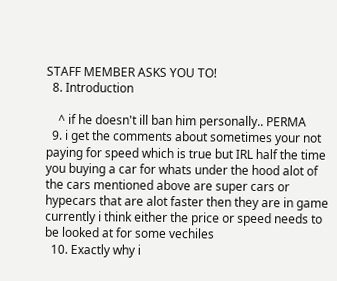STAFF MEMBER ASKS YOU TO!
  8. Introduction

    ^ if he doesn't ill ban him personally.. PERMA
  9. i get the comments about sometimes your not paying for speed which is true but IRL half the time you buying a car for whats under the hood alot of the cars mentioned above are super cars or hypecars that are alot faster then they are in game currently i think either the price or speed needs to be looked at for some vechiles
  10. Exactly why i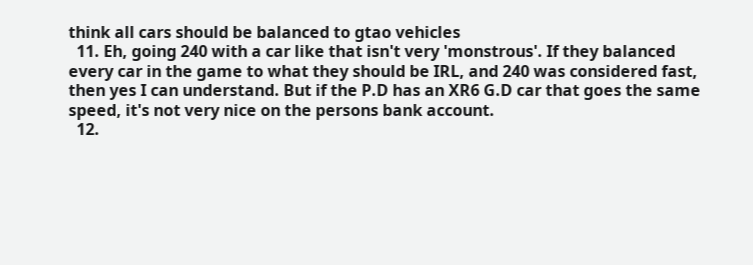think all cars should be balanced to gtao vehicles
  11. Eh, going 240 with a car like that isn't very 'monstrous'. If they balanced every car in the game to what they should be IRL, and 240 was considered fast, then yes I can understand. But if the P.D has an XR6 G.D car that goes the same speed, it's not very nice on the persons bank account.
  12.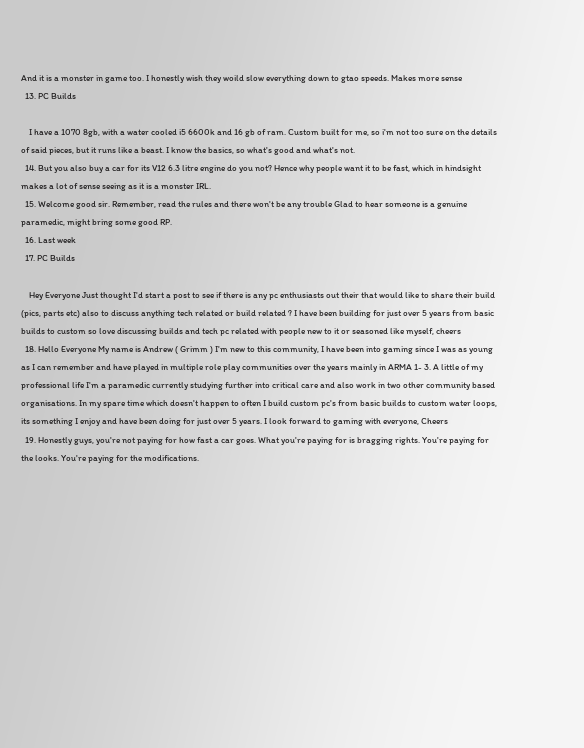And it is a monster in game too. I honestly wish they woild slow everything down to gtao speeds. Makes more sense
  13. PC Builds

    I have a 1070 8gb, with a water cooled i5 6600k and 16 gb of ram. Custom built for me, so i'm not too sure on the details of said pieces, but it runs like a beast. I know the basics, so what's good and what's not.
  14. But you also buy a car for its V12 6.3 litre engine do you not? Hence why people want it to be fast, which in hindsight makes a lot of sense seeing as it is a monster IRL.
  15. Welcome good sir. Remember, read the rules and there won't be any trouble Glad to hear someone is a genuine paramedic, might bring some good RP.
  16. Last week
  17. PC Builds

    Hey Everyone Just thought I'd start a post to see if there is any pc enthusiasts out their that would like to share their build (pics, parts etc) also to discuss anything tech related or build related ? I have been building for just over 5 years from basic builds to custom so love discussing builds and tech pc related with people new to it or seasoned like myself, cheers
  18. Hello Everyone My name is Andrew ( Grimm ) I'm new to this community, I have been into gaming since I was as young as I can remember and have played in multiple role play communities over the years mainly in ARMA 1- 3. A little of my professional life I'm a paramedic currently studying further into critical care and also work in two other community based organisations. In my spare time which doesn't happen to often I build custom pc's from basic builds to custom water loops, its something I enjoy and have been doing for just over 5 years. I look forward to gaming with everyone, Cheers
  19. Honestly guys, you're not paying for how fast a car goes. What you're paying for is bragging rights. You're paying for the looks. You're paying for the modifications.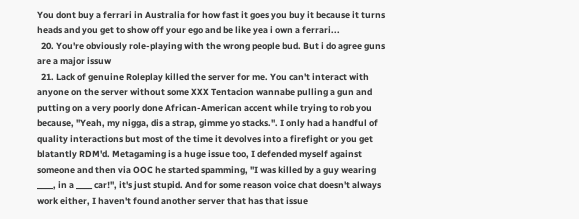You dont buy a ferrari in Australia for how fast it goes you buy it because it turns heads and you get to show off your ego and be like yea i own a ferrari...
  20. You're obviously role-playing with the wrong people bud. But i do agree guns are a major issuw
  21. Lack of genuine Roleplay killed the server for me. You can't interact with anyone on the server without some XXX Tentacion wannabe pulling a gun and putting on a very poorly done African-American accent while trying to rob you because, "Yeah, my nigga, dis a strap, gimme yo stacks.". I only had a handful of quality interactions but most of the time it devolves into a firefight or you get blatantly RDM'd. Metagaming is a huge issue too, I defended myself against someone and then via OOC he started spamming, "I was killed by a guy wearing ____, in a ____ car!", it's just stupid. And for some reason voice chat doesn't always work either, I haven't found another server that has that issue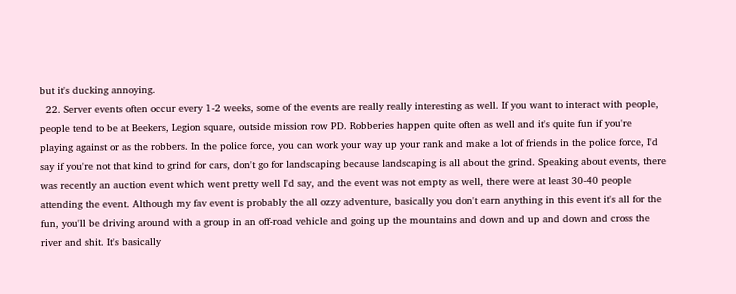but it's ducking annoying.
  22. Server events often occur every 1-2 weeks, some of the events are really really interesting as well. If you want to interact with people, people tend to be at Beekers, Legion square, outside mission row PD. Robberies happen quite often as well and it's quite fun if you're playing against or as the robbers. In the police force, you can work your way up your rank and make a lot of friends in the police force, I'd say if you're not that kind to grind for cars, don't go for landscaping because landscaping is all about the grind. Speaking about events, there was recently an auction event which went pretty well I'd say, and the event was not empty as well, there were at least 30-40 people attending the event. Although my fav event is probably the all ozzy adventure, basically you don't earn anything in this event it's all for the fun, you'll be driving around with a group in an off-road vehicle and going up the mountains and down and up and down and cross the river and shit. It's basically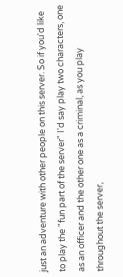just an adventure with other people on this server. So if you'd like to play the "fun part of the server" I'd say play two characters, one as an officer and the other one as a criminal, as you play throughout the server,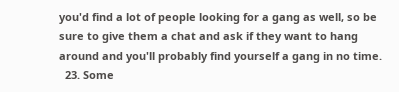you'd find a lot of people looking for a gang as well, so be sure to give them a chat and ask if they want to hang around and you'll probably find yourself a gang in no time.
  23. Some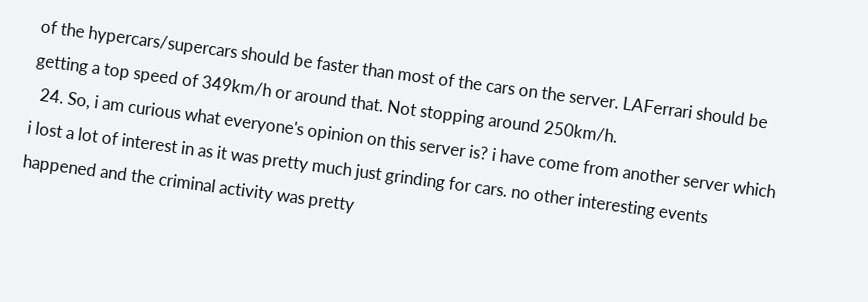of the hypercars/supercars should be faster than most of the cars on the server. LAFerrari should be getting a top speed of 349km/h or around that. Not stopping around 250km/h.
  24. So, i am curious what everyone's opinion on this server is? i have come from another server which i lost a lot of interest in as it was pretty much just grinding for cars. no other interesting events happened and the criminal activity was pretty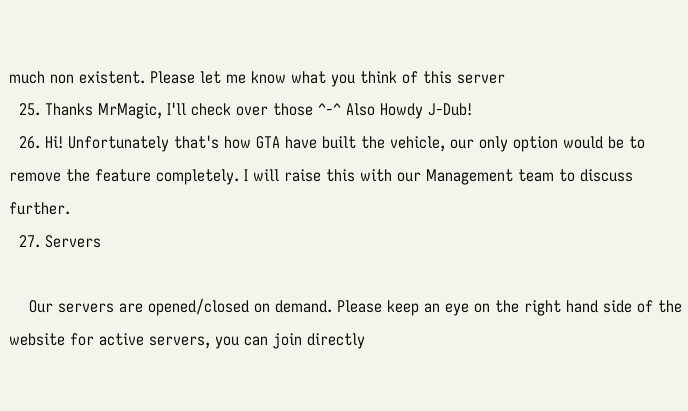much non existent. Please let me know what you think of this server
  25. Thanks MrMagic, I'll check over those ^-^ Also Howdy J-Dub!
  26. Hi! Unfortunately that's how GTA have built the vehicle, our only option would be to remove the feature completely. I will raise this with our Management team to discuss further.
  27. Servers

    Our servers are opened/closed on demand. Please keep an eye on the right hand side of the website for active servers, you can join directly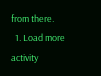from there.
  1. Load more activity